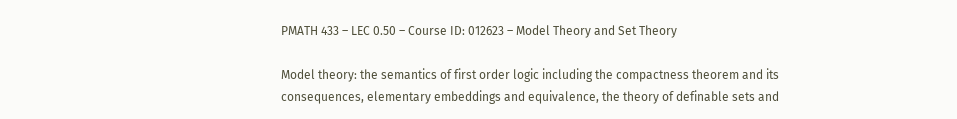PMATH 433 – LEC 0.50 – Course ID: 012623 – Model Theory and Set Theory

Model theory: the semantics of first order logic including the compactness theorem and its consequences, elementary embeddings and equivalence, the theory of definable sets and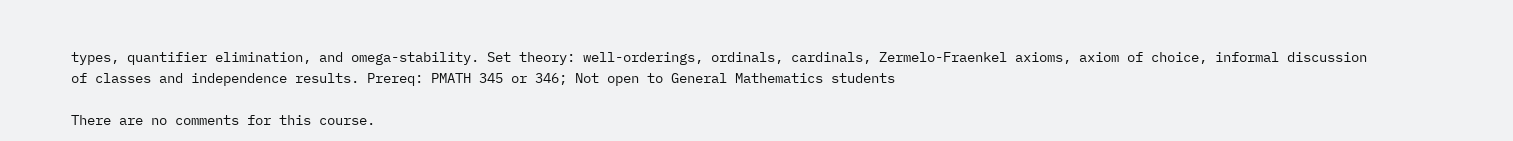types, quantifier elimination, and omega-stability. Set theory: well-orderings, ordinals, cardinals, Zermelo-Fraenkel axioms, axiom of choice, informal discussion of classes and independence results. Prereq: PMATH 345 or 346; Not open to General Mathematics students

There are no comments for this course.